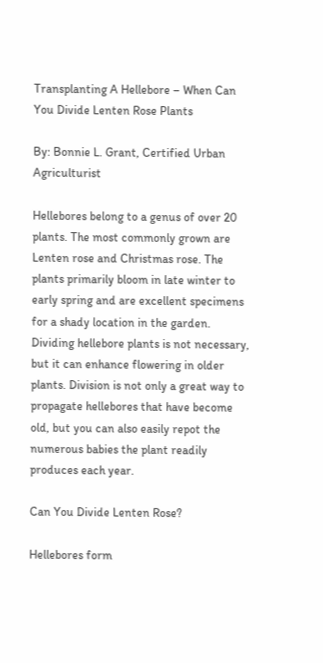Transplanting A Hellebore – When Can You Divide Lenten Rose Plants

By: Bonnie L. Grant, Certified Urban Agriculturist

Hellebores belong to a genus of over 20 plants. The most commonly grown are Lenten rose and Christmas rose. The plants primarily bloom in late winter to early spring and are excellent specimens for a shady location in the garden. Dividing hellebore plants is not necessary, but it can enhance flowering in older plants. Division is not only a great way to propagate hellebores that have become old, but you can also easily repot the numerous babies the plant readily produces each year.

Can You Divide Lenten Rose?

Hellebores form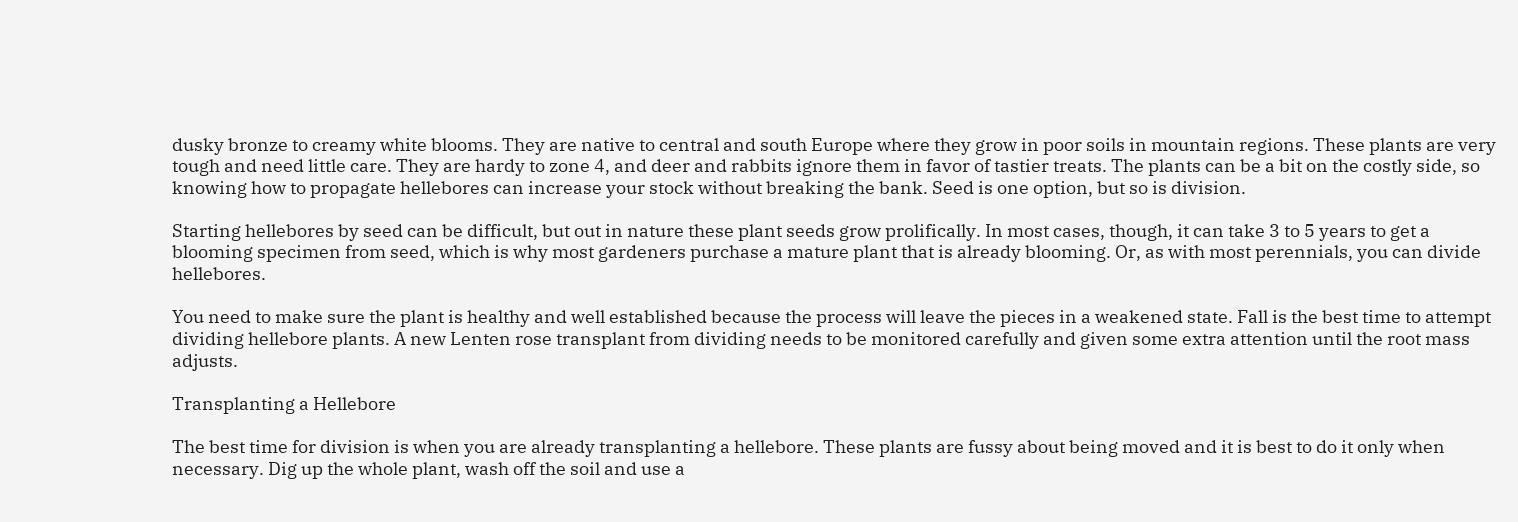dusky bronze to creamy white blooms. They are native to central and south Europe where they grow in poor soils in mountain regions. These plants are very tough and need little care. They are hardy to zone 4, and deer and rabbits ignore them in favor of tastier treats. The plants can be a bit on the costly side, so knowing how to propagate hellebores can increase your stock without breaking the bank. Seed is one option, but so is division.

Starting hellebores by seed can be difficult, but out in nature these plant seeds grow prolifically. In most cases, though, it can take 3 to 5 years to get a blooming specimen from seed, which is why most gardeners purchase a mature plant that is already blooming. Or, as with most perennials, you can divide hellebores.

You need to make sure the plant is healthy and well established because the process will leave the pieces in a weakened state. Fall is the best time to attempt dividing hellebore plants. A new Lenten rose transplant from dividing needs to be monitored carefully and given some extra attention until the root mass adjusts.

Transplanting a Hellebore

The best time for division is when you are already transplanting a hellebore. These plants are fussy about being moved and it is best to do it only when necessary. Dig up the whole plant, wash off the soil and use a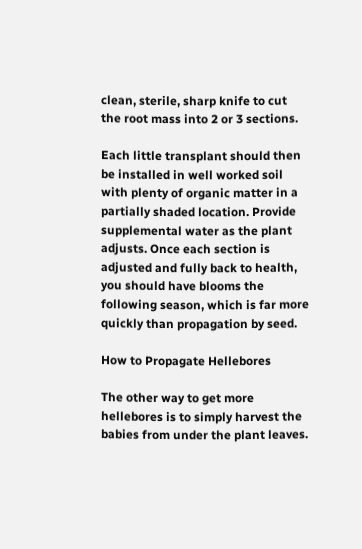clean, sterile, sharp knife to cut the root mass into 2 or 3 sections.

Each little transplant should then be installed in well worked soil with plenty of organic matter in a partially shaded location. Provide supplemental water as the plant adjusts. Once each section is adjusted and fully back to health, you should have blooms the following season, which is far more quickly than propagation by seed.

How to Propagate Hellebores

The other way to get more hellebores is to simply harvest the babies from under the plant leaves.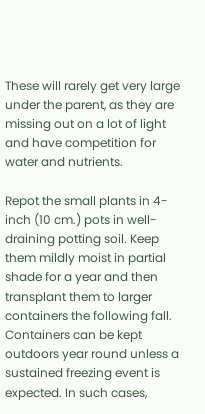These will rarely get very large under the parent, as they are missing out on a lot of light and have competition for water and nutrients.

Repot the small plants in 4-inch (10 cm.) pots in well-draining potting soil. Keep them mildly moist in partial shade for a year and then transplant them to larger containers the following fall. Containers can be kept outdoors year round unless a sustained freezing event is expected. In such cases,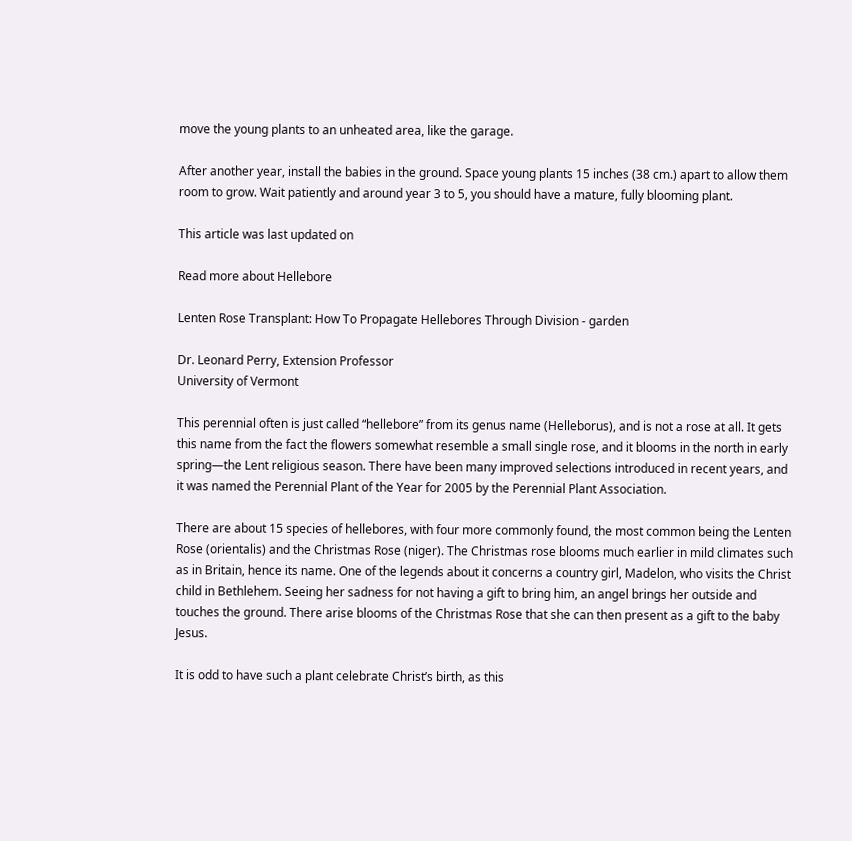move the young plants to an unheated area, like the garage.

After another year, install the babies in the ground. Space young plants 15 inches (38 cm.) apart to allow them room to grow. Wait patiently and around year 3 to 5, you should have a mature, fully blooming plant.

This article was last updated on

Read more about Hellebore

Lenten Rose Transplant: How To Propagate Hellebores Through Division - garden

Dr. Leonard Perry, Extension Professor
University of Vermont

This perennial often is just called “hellebore” from its genus name (Helleborus), and is not a rose at all. It gets this name from the fact the flowers somewhat resemble a small single rose, and it blooms in the north in early spring—the Lent religious season. There have been many improved selections introduced in recent years, and it was named the Perennial Plant of the Year for 2005 by the Perennial Plant Association.

There are about 15 species of hellebores, with four more commonly found, the most common being the Lenten Rose (orientalis) and the Christmas Rose (niger). The Christmas rose blooms much earlier in mild climates such as in Britain, hence its name. One of the legends about it concerns a country girl, Madelon, who visits the Christ child in Bethlehem. Seeing her sadness for not having a gift to bring him, an angel brings her outside and touches the ground. There arise blooms of the Christmas Rose that she can then present as a gift to the baby Jesus.

It is odd to have such a plant celebrate Christ’s birth, as this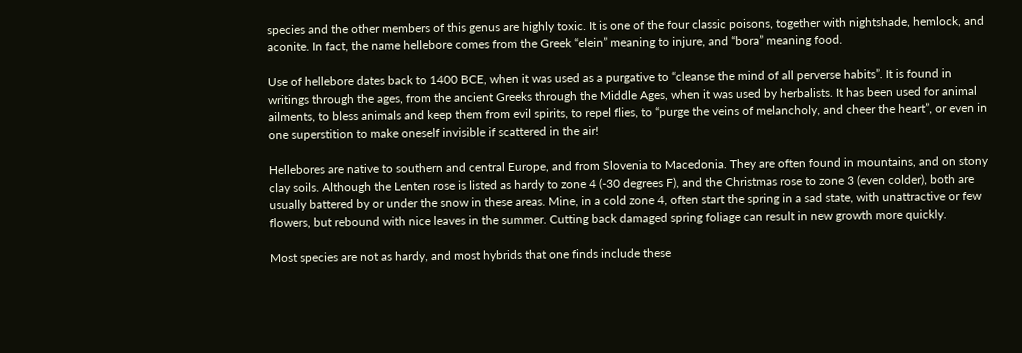species and the other members of this genus are highly toxic. It is one of the four classic poisons, together with nightshade, hemlock, and aconite. In fact, the name hellebore comes from the Greek “elein” meaning to injure, and “bora” meaning food.

Use of hellebore dates back to 1400 BCE, when it was used as a purgative to “cleanse the mind of all perverse habits”. It is found in writings through the ages, from the ancient Greeks through the Middle Ages, when it was used by herbalists. It has been used for animal ailments, to bless animals and keep them from evil spirits, to repel flies, to “purge the veins of melancholy, and cheer the heart”, or even in one superstition to make oneself invisible if scattered in the air!

Hellebores are native to southern and central Europe, and from Slovenia to Macedonia. They are often found in mountains, and on stony clay soils. Although the Lenten rose is listed as hardy to zone 4 (-30 degrees F), and the Christmas rose to zone 3 (even colder), both are usually battered by or under the snow in these areas. Mine, in a cold zone 4, often start the spring in a sad state, with unattractive or few flowers, but rebound with nice leaves in the summer. Cutting back damaged spring foliage can result in new growth more quickly.

Most species are not as hardy, and most hybrids that one finds include these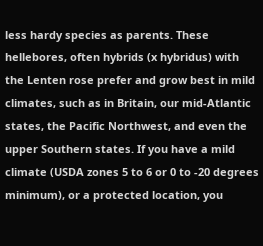less hardy species as parents. These hellebores, often hybrids (x hybridus) with the Lenten rose prefer and grow best in mild climates, such as in Britain, our mid-Atlantic states, the Pacific Northwest, and even the upper Southern states. If you have a mild climate (USDA zones 5 to 6 or 0 to -20 degrees minimum), or a protected location, you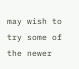may wish to try some of the newer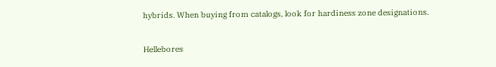hybrids. When buying from catalogs, look for hardiness zone designations.

Hellebores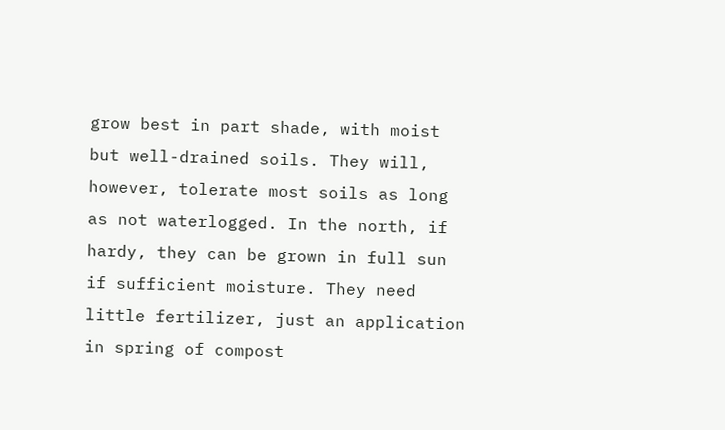grow best in part shade, with moist but well-drained soils. They will, however, tolerate most soils as long as not waterlogged. In the north, if hardy, they can be grown in full sun if sufficient moisture. They need little fertilizer, just an application in spring of compost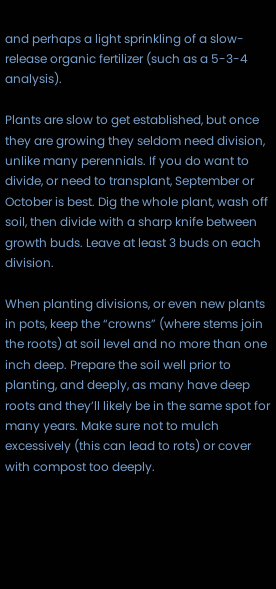and perhaps a light sprinkling of a slow-release organic fertilizer (such as a 5-3-4 analysis).

Plants are slow to get established, but once they are growing they seldom need division, unlike many perennials. If you do want to divide, or need to transplant, September or October is best. Dig the whole plant, wash off soil, then divide with a sharp knife between growth buds. Leave at least 3 buds on each division.

When planting divisions, or even new plants in pots, keep the “crowns” (where stems join the roots) at soil level and no more than one inch deep. Prepare the soil well prior to planting, and deeply, as many have deep roots and they’ll likely be in the same spot for many years. Make sure not to mulch excessively (this can lead to rots) or cover with compost too deeply.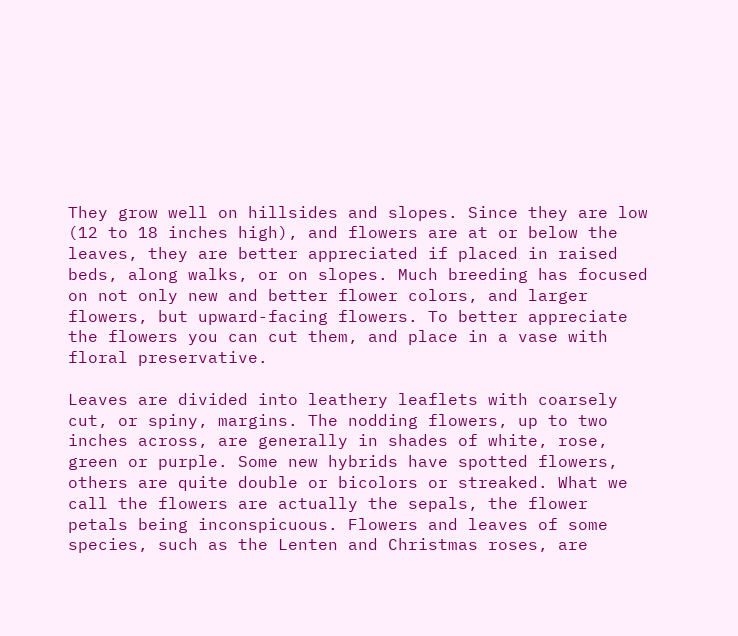They grow well on hillsides and slopes. Since they are low (12 to 18 inches high), and flowers are at or below the leaves, they are better appreciated if placed in raised beds, along walks, or on slopes. Much breeding has focused on not only new and better flower colors, and larger flowers, but upward-facing flowers. To better appreciate the flowers you can cut them, and place in a vase with floral preservative.

Leaves are divided into leathery leaflets with coarsely cut, or spiny, margins. The nodding flowers, up to two inches across, are generally in shades of white, rose, green or purple. Some new hybrids have spotted flowers, others are quite double or bicolors or streaked. What we call the flowers are actually the sepals, the flower petals being inconspicuous. Flowers and leaves of some species, such as the Lenten and Christmas roses, are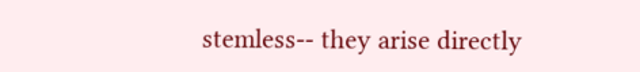stemless-- they arise directly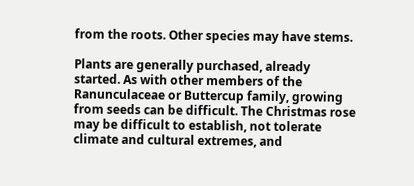from the roots. Other species may have stems.

Plants are generally purchased, already started. As with other members of the Ranunculaceae or Buttercup family, growing from seeds can be difficult. The Christmas rose may be difficult to establish, not tolerate climate and cultural extremes, and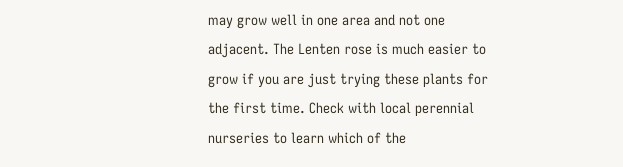may grow well in one area and not one adjacent. The Lenten rose is much easier to grow if you are just trying these plants for the first time. Check with local perennial nurseries to learn which of the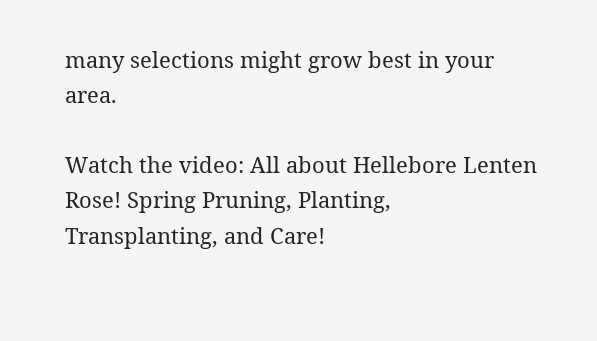many selections might grow best in your area.

Watch the video: All about Hellebore Lenten Rose! Spring Pruning, Planting, Transplanting, and Care!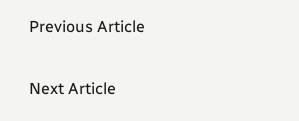Previous Article


Next Article